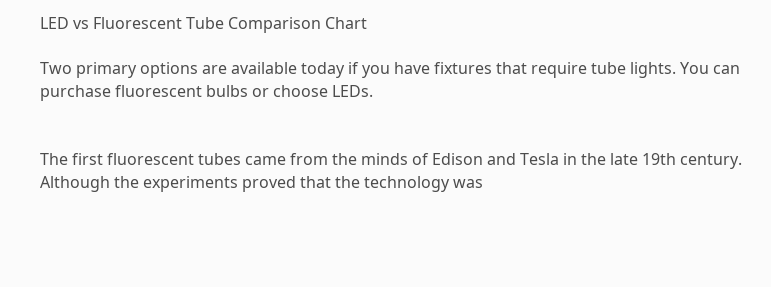LED vs Fluorescent Tube Comparison Chart

Two primary options are available today if you have fixtures that require tube lights. You can purchase fluorescent bulbs or choose LEDs.


The first fluorescent tubes came from the minds of Edison and Tesla in the late 19th century. Although the experiments proved that the technology was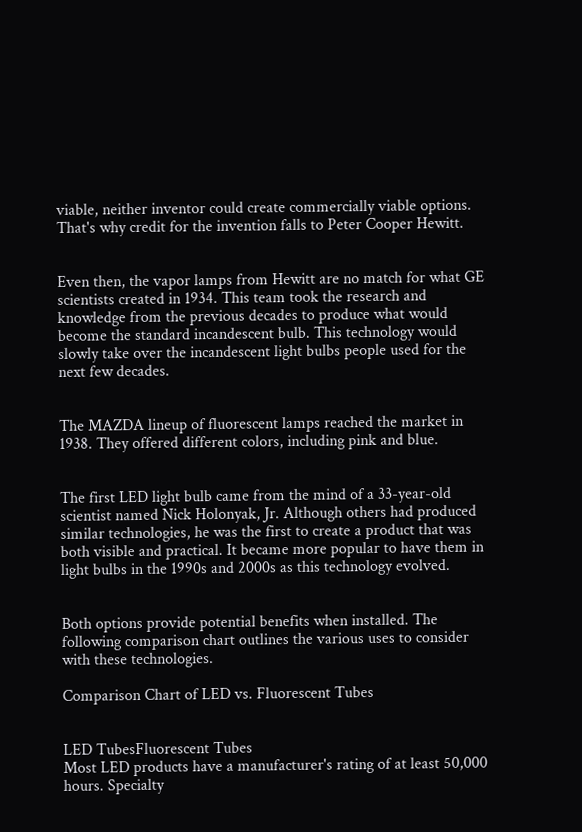viable, neither inventor could create commercially viable options. That's why credit for the invention falls to Peter Cooper Hewitt.


Even then, the vapor lamps from Hewitt are no match for what GE scientists created in 1934. This team took the research and knowledge from the previous decades to produce what would become the standard incandescent bulb. This technology would slowly take over the incandescent light bulbs people used for the next few decades.


The MAZDA lineup of fluorescent lamps reached the market in 1938. They offered different colors, including pink and blue.


The first LED light bulb came from the mind of a 33-year-old scientist named Nick Holonyak, Jr. Although others had produced similar technologies, he was the first to create a product that was both visible and practical. It became more popular to have them in light bulbs in the 1990s and 2000s as this technology evolved.


Both options provide potential benefits when installed. The following comparison chart outlines the various uses to consider with these technologies.

Comparison Chart of LED vs. Fluorescent Tubes


LED TubesFluorescent Tubes
Most LED products have a manufacturer's rating of at least 50,000 hours. Specialty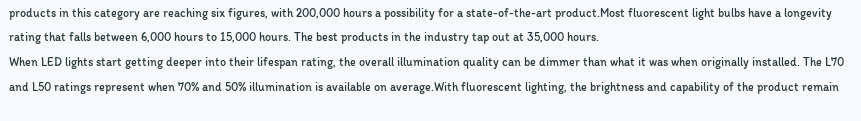products in this category are reaching six figures, with 200,000 hours a possibility for a state-of-the-art product.Most fluorescent light bulbs have a longevity rating that falls between 6,000 hours to 15,000 hours. The best products in the industry tap out at 35,000 hours.
When LED lights start getting deeper into their lifespan rating, the overall illumination quality can be dimmer than what it was when originally installed. The L70 and L50 ratings represent when 70% and 50% illumination is available on average.With fluorescent lighting, the brightness and capability of the product remain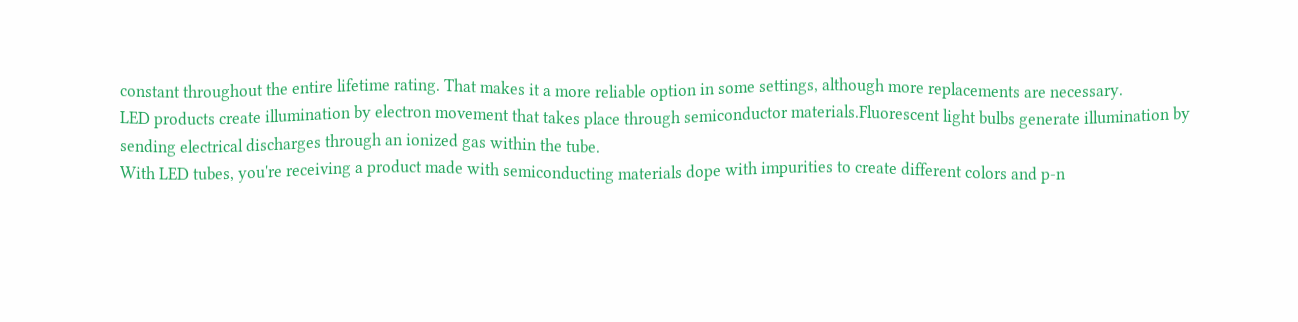constant throughout the entire lifetime rating. That makes it a more reliable option in some settings, although more replacements are necessary.
LED products create illumination by electron movement that takes place through semiconductor materials.Fluorescent light bulbs generate illumination by sending electrical discharges through an ionized gas within the tube.
With LED tubes, you're receiving a product made with semiconducting materials dope with impurities to create different colors and p-n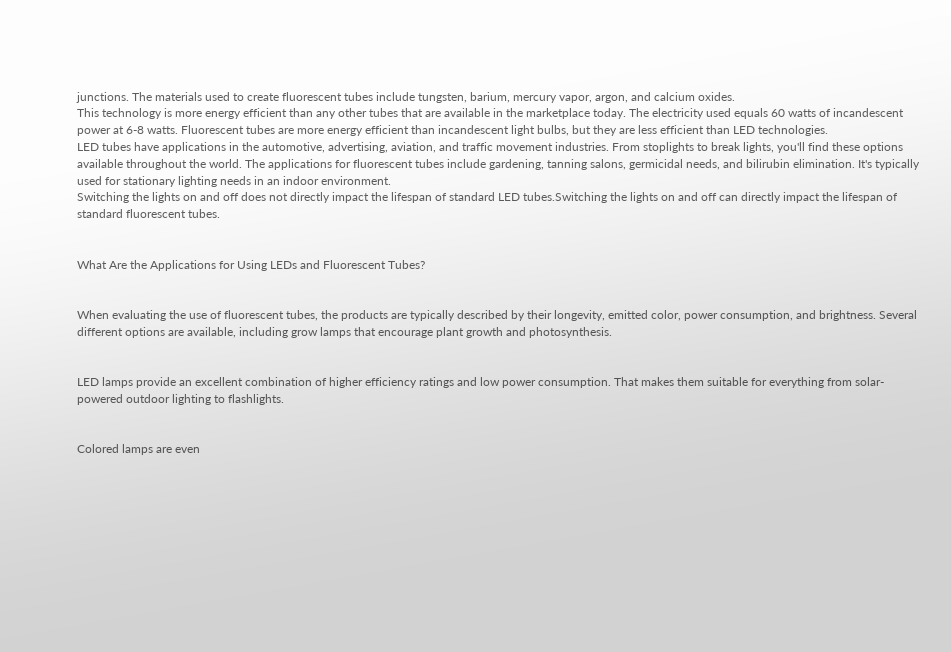junctions. The materials used to create fluorescent tubes include tungsten, barium, mercury vapor, argon, and calcium oxides.
This technology is more energy efficient than any other tubes that are available in the marketplace today. The electricity used equals 60 watts of incandescent power at 6-8 watts. Fluorescent tubes are more energy efficient than incandescent light bulbs, but they are less efficient than LED technologies.
LED tubes have applications in the automotive, advertising, aviation, and traffic movement industries. From stoplights to break lights, you'll find these options available throughout the world. The applications for fluorescent tubes include gardening, tanning salons, germicidal needs, and bilirubin elimination. It's typically used for stationary lighting needs in an indoor environment.
Switching the lights on and off does not directly impact the lifespan of standard LED tubes.Switching the lights on and off can directly impact the lifespan of standard fluorescent tubes.


What Are the Applications for Using LEDs and Fluorescent Tubes?


When evaluating the use of fluorescent tubes, the products are typically described by their longevity, emitted color, power consumption, and brightness. Several different options are available, including grow lamps that encourage plant growth and photosynthesis.


LED lamps provide an excellent combination of higher efficiency ratings and low power consumption. That makes them suitable for everything from solar-powered outdoor lighting to flashlights.


Colored lamps are even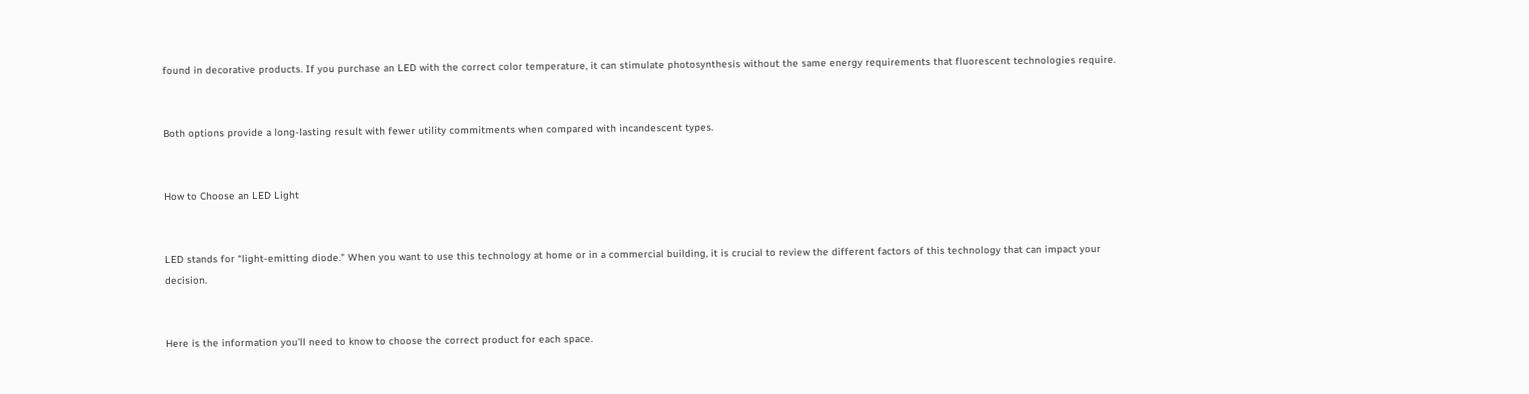found in decorative products. If you purchase an LED with the correct color temperature, it can stimulate photosynthesis without the same energy requirements that fluorescent technologies require.


Both options provide a long-lasting result with fewer utility commitments when compared with incandescent types.


How to Choose an LED Light


LED stands for “light-emitting diode." When you want to use this technology at home or in a commercial building, it is crucial to review the different factors of this technology that can impact your decision.


Here is the information you'll need to know to choose the correct product for each space.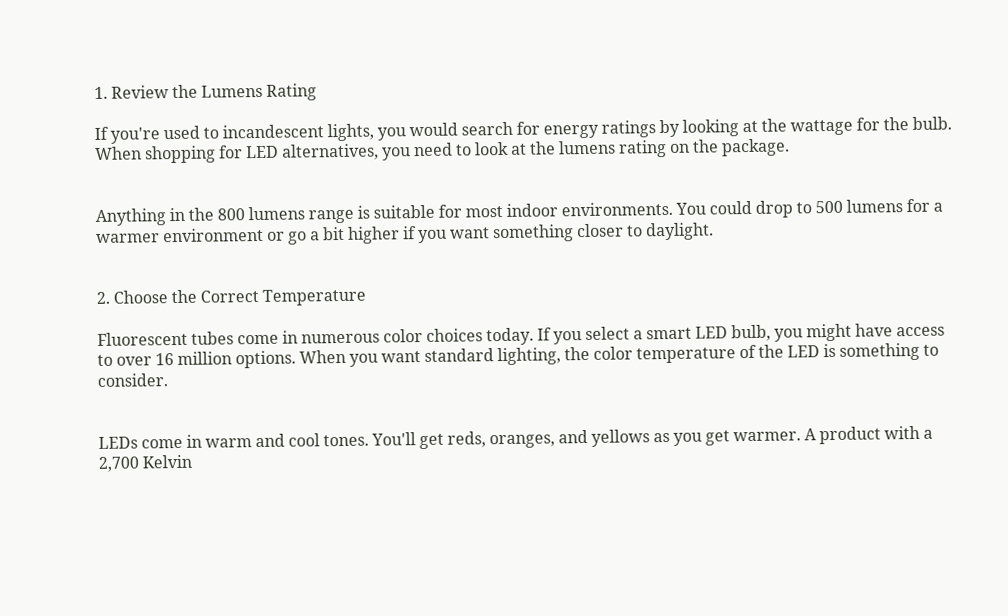1. Review the Lumens Rating

If you're used to incandescent lights, you would search for energy ratings by looking at the wattage for the bulb. When shopping for LED alternatives, you need to look at the lumens rating on the package.


Anything in the 800 lumens range is suitable for most indoor environments. You could drop to 500 lumens for a warmer environment or go a bit higher if you want something closer to daylight.


2. Choose the Correct Temperature

Fluorescent tubes come in numerous color choices today. If you select a smart LED bulb, you might have access to over 16 million options. When you want standard lighting, the color temperature of the LED is something to consider.


LEDs come in warm and cool tones. You'll get reds, oranges, and yellows as you get warmer. A product with a 2,700 Kelvin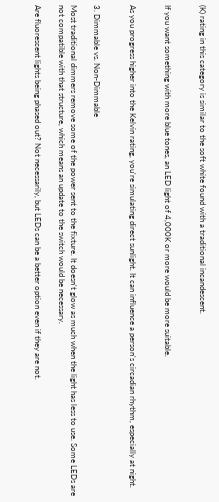(K) rating in this category is similar to the soft white found with a traditional incandescent.


If you want something with more blue tones, an LED light of 4,000K or more would be more suitable.


As you progress higher into the Kelvin rating, you're simulating direct sunlight. It can influence a person's circadian rhythm, especially at night.


3. Dimmable vs. Non-Dimmable

Most traditional dimmers remove some of the power sent to the fixture. It doesn't glow as much when the light has less to use. Some LEDs are not compatible with that structure, which means an update to the switch would be necessary.

Are fluorescent lights being phased out? Not necessarily, but LEDs can be a better option even if they are not.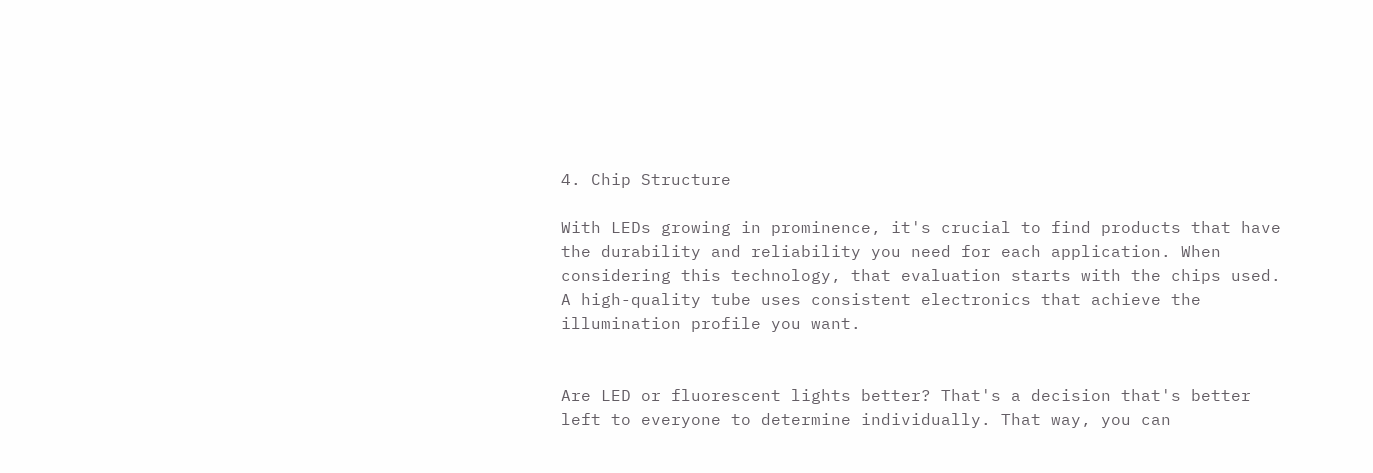4. Chip Structure

With LEDs growing in prominence, it's crucial to find products that have the durability and reliability you need for each application. When considering this technology, that evaluation starts with the chips used. A high-quality tube uses consistent electronics that achieve the illumination profile you want.


Are LED or fluorescent lights better? That's a decision that's better left to everyone to determine individually. That way, you can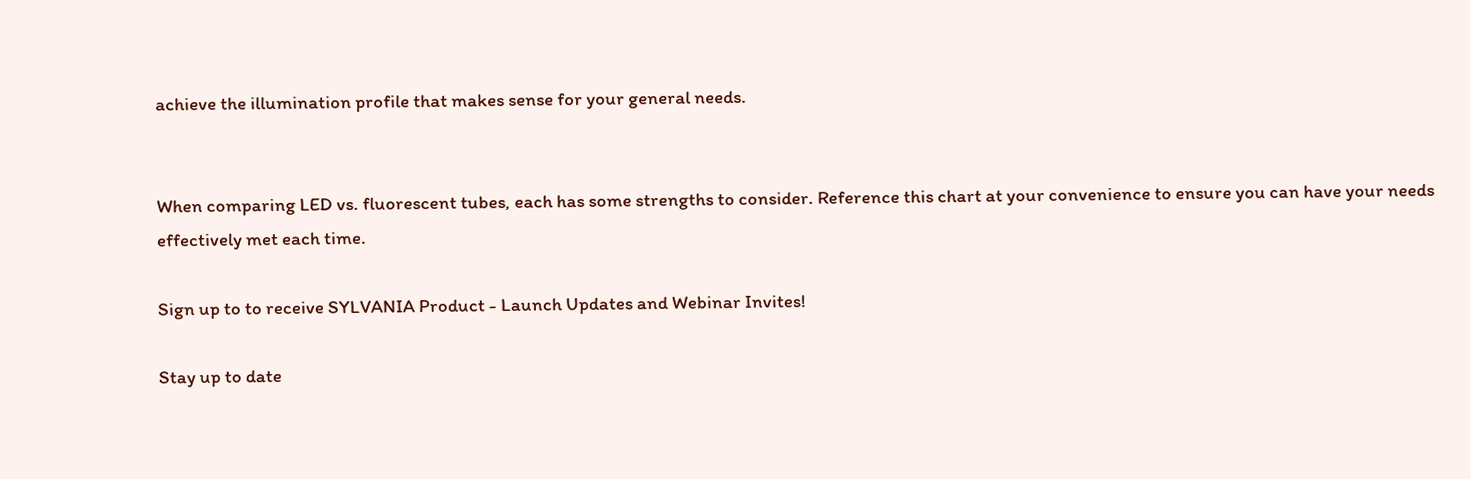achieve the illumination profile that makes sense for your general needs.


When comparing LED vs. fluorescent tubes, each has some strengths to consider. Reference this chart at your convenience to ensure you can have your needs effectively met each time.

Sign up to to receive SYLVANIA Product - Launch Updates and Webinar Invites!

Stay up to date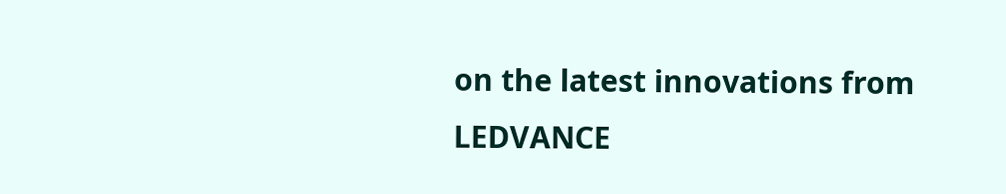on the latest innovations from LEDVANCE